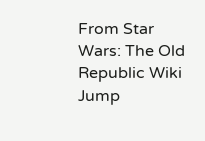From Star Wars: The Old Republic Wiki
Jump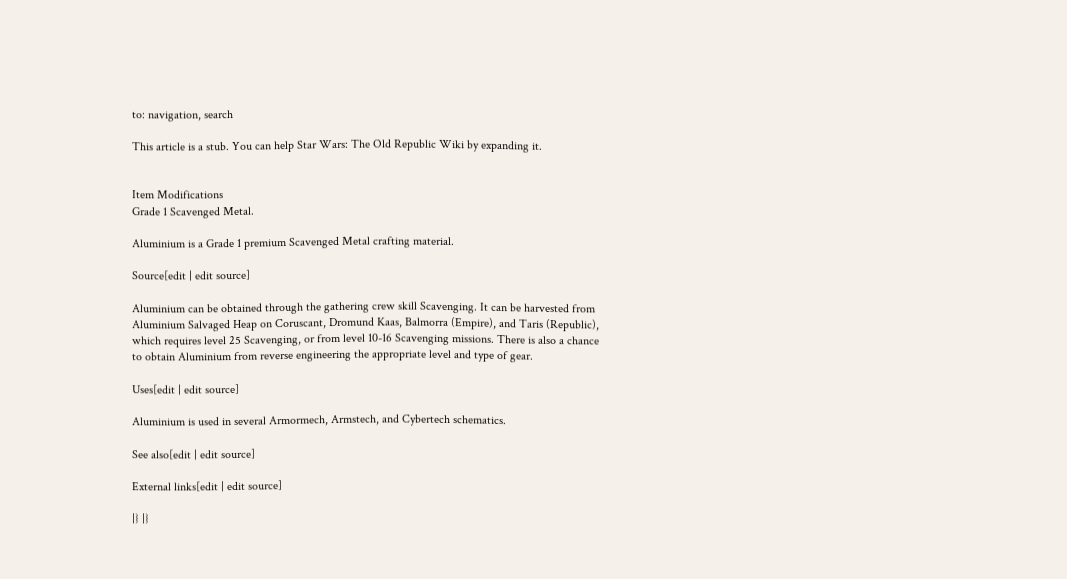to: navigation, search

This article is a stub. You can help Star Wars: The Old Republic Wiki by expanding it.


Item Modifications
Grade 1 Scavenged Metal.

Aluminium is a Grade 1 premium Scavenged Metal crafting material.

Source[edit | edit source]

Aluminium can be obtained through the gathering crew skill Scavenging. It can be harvested from Aluminium Salvaged Heap on Coruscant, Dromund Kaas, Balmorra (Empire), and Taris (Republic), which requires level 25 Scavenging, or from level 10-16 Scavenging missions. There is also a chance to obtain Aluminium from reverse engineering the appropriate level and type of gear.

Uses[edit | edit source]

Aluminium is used in several Armormech, Armstech, and Cybertech schematics.

See also[edit | edit source]

External links[edit | edit source]

|} |}